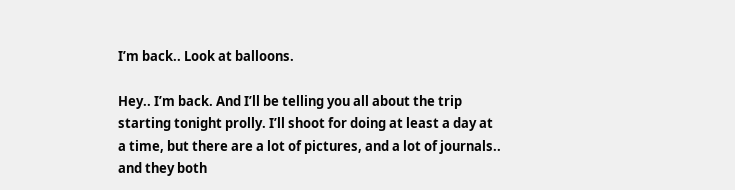I’m back.. Look at balloons.

Hey.. I’m back. And I’ll be telling you all about the trip starting tonight prolly. I’ll shoot for doing at least a day at a time, but there are a lot of pictures, and a lot of journals.. and they both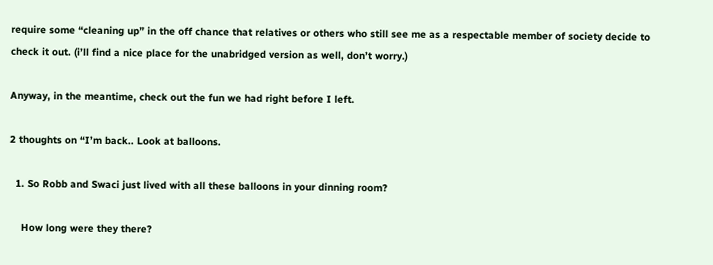require some “cleaning up” in the off chance that relatives or others who still see me as a respectable member of society decide to check it out. (i’ll find a nice place for the unabridged version as well, don’t worry.)

Anyway, in the meantime, check out the fun we had right before I left.

2 thoughts on “I’m back.. Look at balloons.

  1. So Robb and Swaci just lived with all these balloons in your dinning room?

    How long were they there?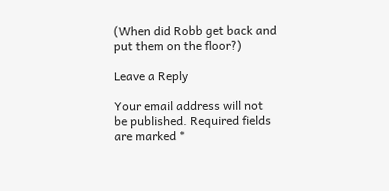(When did Robb get back and put them on the floor?)

Leave a Reply

Your email address will not be published. Required fields are marked *